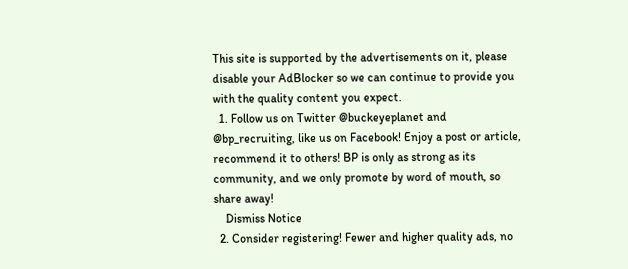This site is supported by the advertisements on it, please disable your AdBlocker so we can continue to provide you with the quality content you expect.
  1. Follow us on Twitter @buckeyeplanet and @bp_recruiting, like us on Facebook! Enjoy a post or article, recommend it to others! BP is only as strong as its community, and we only promote by word of mouth, so share away!
    Dismiss Notice
  2. Consider registering! Fewer and higher quality ads, no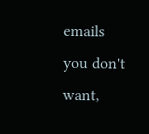emails you don't want,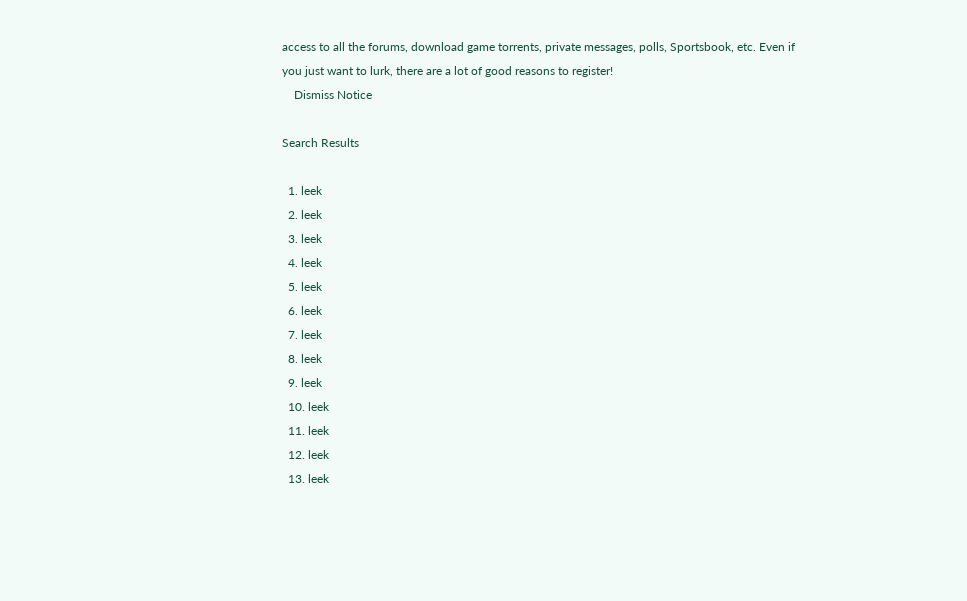access to all the forums, download game torrents, private messages, polls, Sportsbook, etc. Even if you just want to lurk, there are a lot of good reasons to register!
    Dismiss Notice

Search Results

  1. leek
  2. leek
  3. leek
  4. leek
  5. leek
  6. leek
  7. leek
  8. leek
  9. leek
  10. leek
  11. leek
  12. leek
  13. leek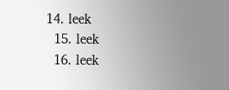14. leek
  15. leek
  16. leek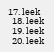17. leek
  18. leek
  19. leek
  20. leek